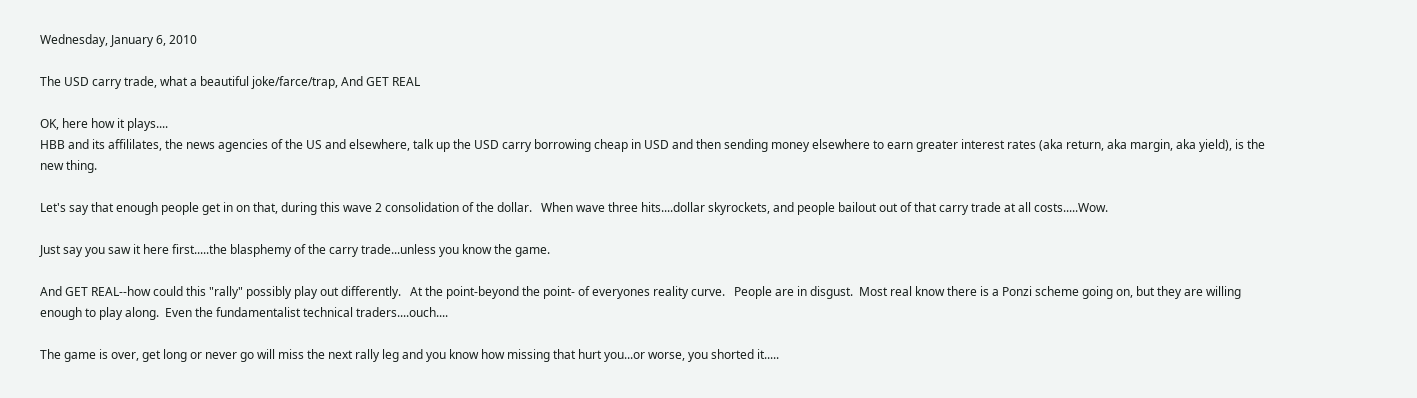Wednesday, January 6, 2010

The USD carry trade, what a beautiful joke/farce/trap, And GET REAL

OK, here how it plays....
HBB and its affililates, the news agencies of the US and elsewhere, talk up the USD carry borrowing cheap in USD and then sending money elsewhere to earn greater interest rates (aka return, aka margin, aka yield), is the new thing.

Let's say that enough people get in on that, during this wave 2 consolidation of the dollar.   When wave three hits....dollar skyrockets, and people bailout out of that carry trade at all costs.....Wow.

Just say you saw it here first.....the blasphemy of the carry trade...unless you know the game.

And GET REAL--how could this "rally" possibly play out differently.   At the point-beyond the point- of everyones reality curve.   People are in disgust.  Most real know there is a Ponzi scheme going on, but they are willing enough to play along.  Even the fundamentalist technical traders....ouch....

The game is over, get long or never go will miss the next rally leg and you know how missing that hurt you...or worse, you shorted it.....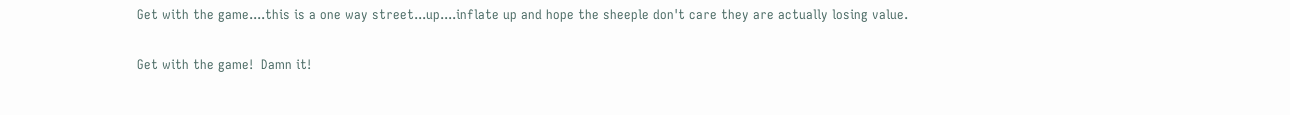Get with the game....this is a one way street...up....inflate up and hope the sheeple don't care they are actually losing value.

Get with the game!  Damn it!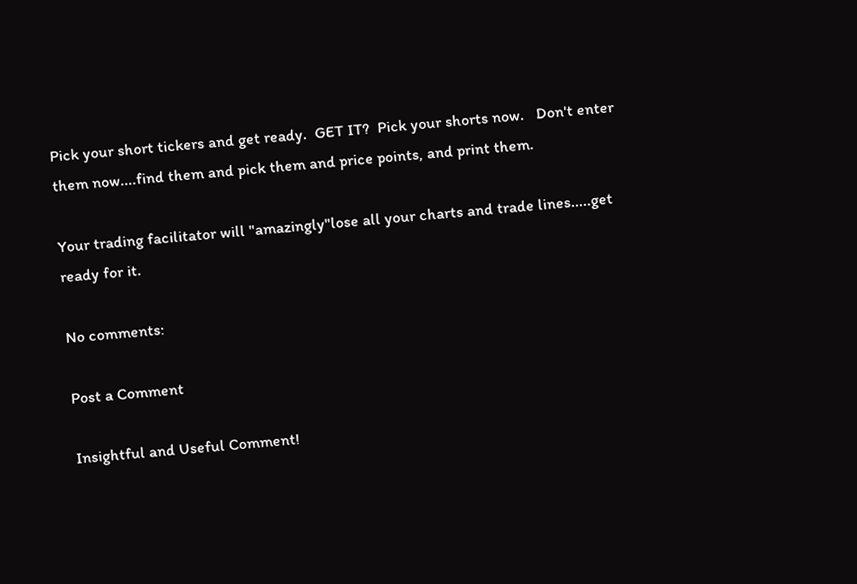Pick your short tickers and get ready.  GET IT?  Pick your shorts now.   Don't enter them now....find them and pick them and price points, and print them.

Your trading facilitator will "amazingly"lose all your charts and trade lines.....get ready for it.

No comments:

Post a Comment

Insightful and Useful Comment!